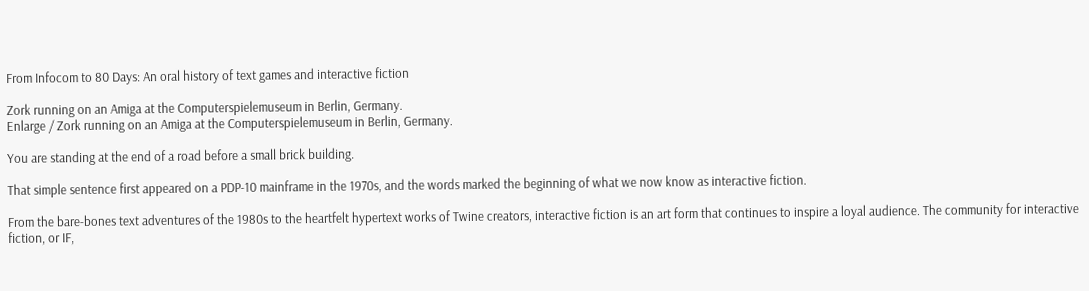From Infocom to 80 Days: An oral history of text games and interactive fiction

Zork running on an Amiga at the Computerspielemuseum in Berlin, Germany.
Enlarge / Zork running on an Amiga at the Computerspielemuseum in Berlin, Germany.

You are standing at the end of a road before a small brick building.

That simple sentence first appeared on a PDP-10 mainframe in the 1970s, and the words marked the beginning of what we now know as interactive fiction.

From the bare-bones text adventures of the 1980s to the heartfelt hypertext works of Twine creators, interactive fiction is an art form that continues to inspire a loyal audience. The community for interactive fiction, or IF,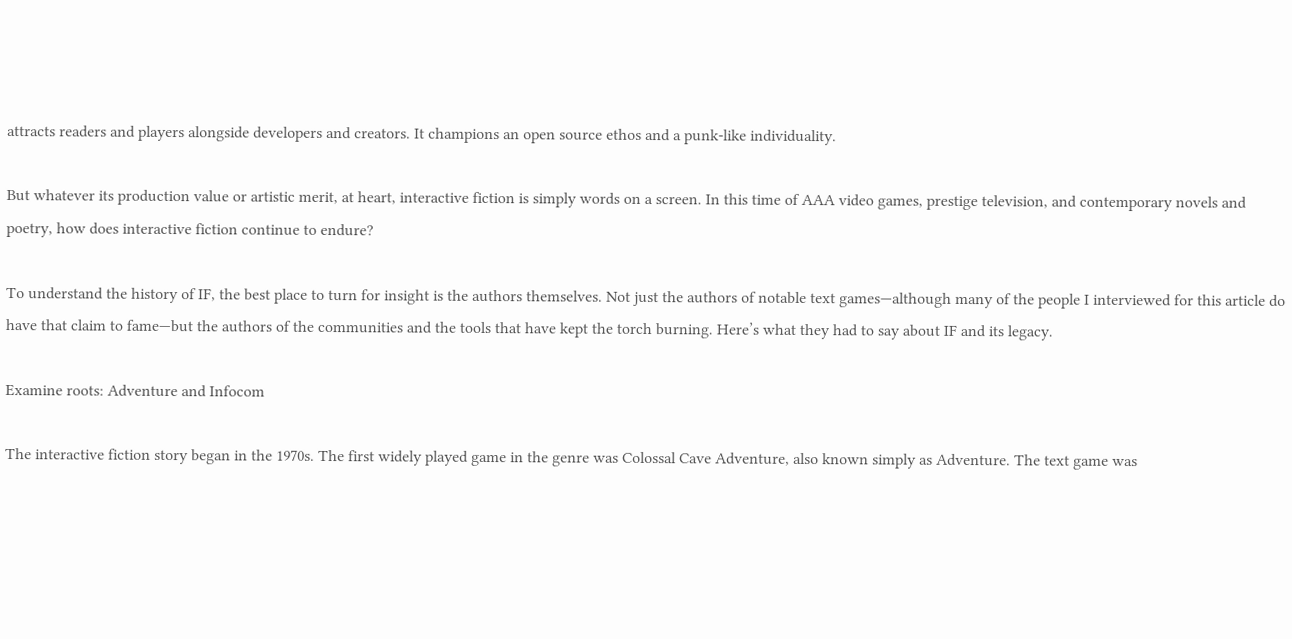attracts readers and players alongside developers and creators. It champions an open source ethos and a punk-like individuality.

But whatever its production value or artistic merit, at heart, interactive fiction is simply words on a screen. In this time of AAA video games, prestige television, and contemporary novels and poetry, how does interactive fiction continue to endure?

To understand the history of IF, the best place to turn for insight is the authors themselves. Not just the authors of notable text games—although many of the people I interviewed for this article do have that claim to fame—but the authors of the communities and the tools that have kept the torch burning. Here’s what they had to say about IF and its legacy.

Examine roots: Adventure and Infocom

The interactive fiction story began in the 1970s. The first widely played game in the genre was Colossal Cave Adventure, also known simply as Adventure. The text game was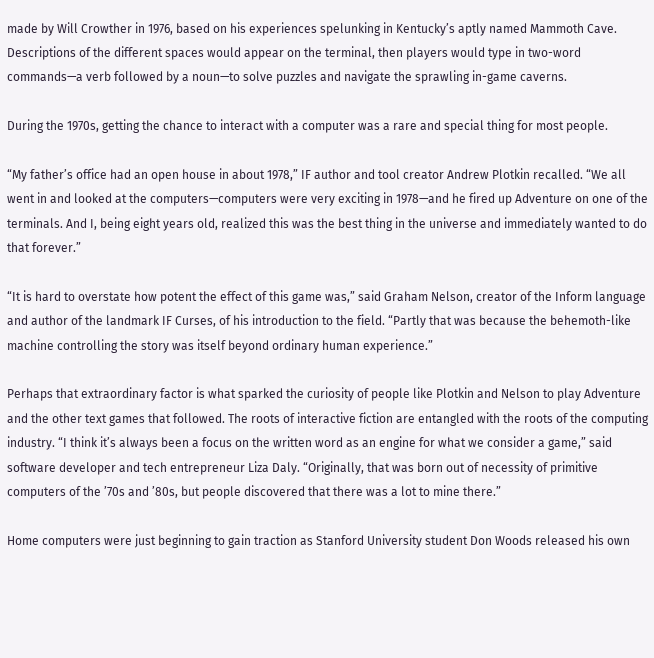made by Will Crowther in 1976, based on his experiences spelunking in Kentucky’s aptly named Mammoth Cave. Descriptions of the different spaces would appear on the terminal, then players would type in two-word commands—a verb followed by a noun—to solve puzzles and navigate the sprawling in-game caverns.

During the 1970s, getting the chance to interact with a computer was a rare and special thing for most people.

“My father’s office had an open house in about 1978,” IF author and tool creator Andrew Plotkin recalled. “We all went in and looked at the computers—computers were very exciting in 1978—and he fired up Adventure on one of the terminals. And I, being eight years old, realized this was the best thing in the universe and immediately wanted to do that forever.”

“It is hard to overstate how potent the effect of this game was,” said Graham Nelson, creator of the Inform language and author of the landmark IF Curses, of his introduction to the field. “Partly that was because the behemoth-like machine controlling the story was itself beyond ordinary human experience.”

Perhaps that extraordinary factor is what sparked the curiosity of people like Plotkin and Nelson to play Adventure and the other text games that followed. The roots of interactive fiction are entangled with the roots of the computing industry. “I think it’s always been a focus on the written word as an engine for what we consider a game,” said software developer and tech entrepreneur Liza Daly. “Originally, that was born out of necessity of primitive computers of the ’70s and ’80s, but people discovered that there was a lot to mine there.”

Home computers were just beginning to gain traction as Stanford University student Don Woods released his own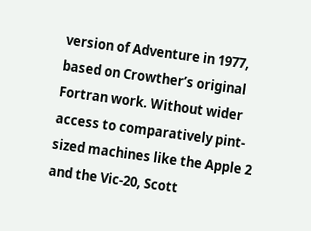version of Adventure in 1977, based on Crowther’s original Fortran work. Without wider access to comparatively pint-sized machines like the Apple 2 and the Vic-20, Scott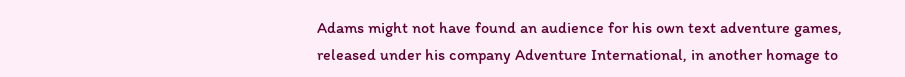Adams might not have found an audience for his own text adventure games, released under his company Adventure International, in another homage to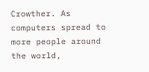Crowther. As computers spread to more people around the world,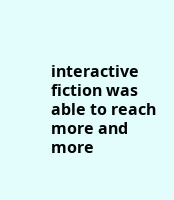interactive fiction was able to reach more and more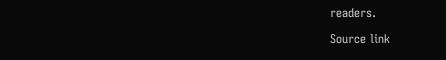readers.

Source link